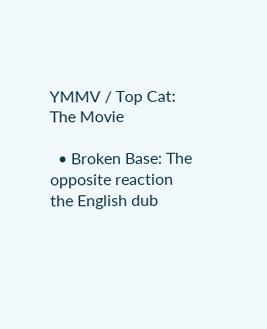YMMV / Top Cat: The Movie

  • Broken Base: The opposite reaction the English dub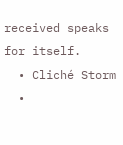received speaks for itself.
  • Cliché Storm
  •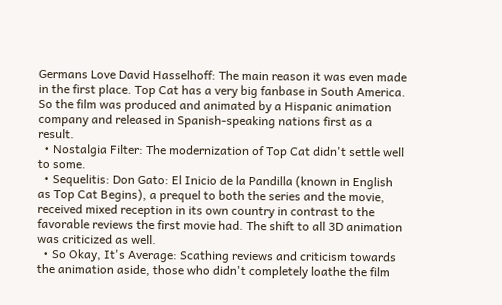Germans Love David Hasselhoff: The main reason it was even made in the first place. Top Cat has a very big fanbase in South America. So the film was produced and animated by a Hispanic animation company and released in Spanish-speaking nations first as a result.
  • Nostalgia Filter: The modernization of Top Cat didn't settle well to some.
  • Sequelitis: Don Gato: El Inicio de la Pandilla (known in English as Top Cat Begins), a prequel to both the series and the movie, received mixed reception in its own country in contrast to the favorable reviews the first movie had. The shift to all 3D animation was criticized as well.
  • So Okay, It's Average: Scathing reviews and criticism towards the animation aside, those who didn't completely loathe the film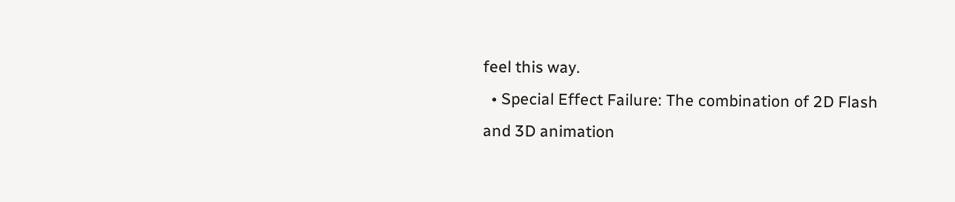feel this way.
  • Special Effect Failure: The combination of 2D Flash and 3D animation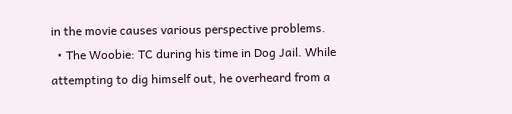in the movie causes various perspective problems.
  • The Woobie: TC during his time in Dog Jail. While attempting to dig himself out, he overheard from a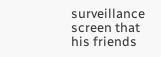surveillance screen that his friends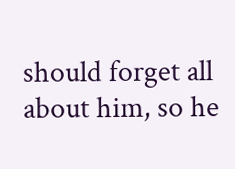should forget all about him, so he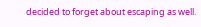decided to forget about escaping as well.